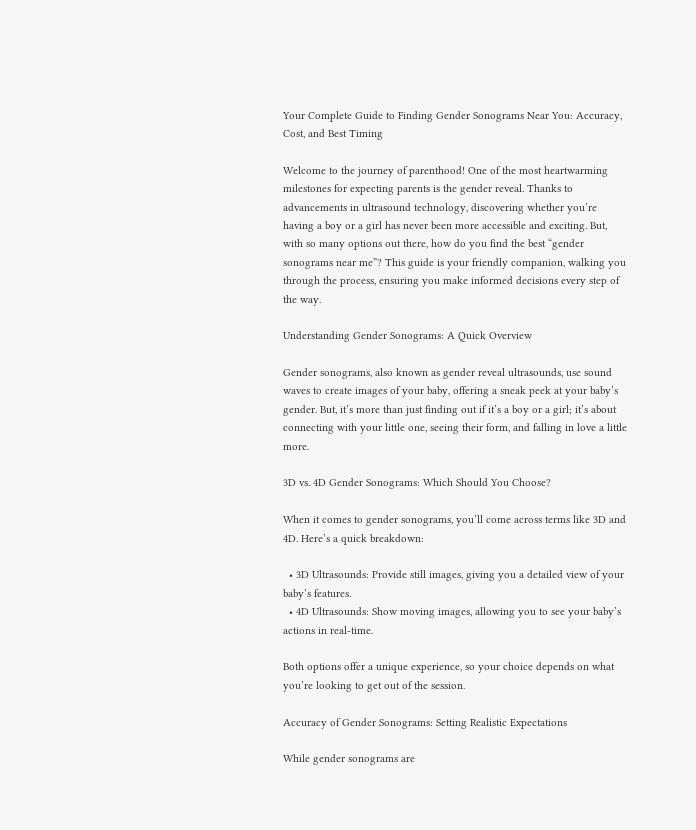Your Complete Guide to Finding Gender Sonograms Near You: Accuracy, Cost, and Best Timing

Welcome to the journey of parenthood! One of the most heartwarming milestones for expecting parents is the gender reveal. Thanks to advancements in ultrasound technology, discovering whether you’re having a boy or a girl has never been more accessible and exciting. But, with so many options out there, how do you find the best “gender sonograms near me”? This guide is your friendly companion, walking you through the process, ensuring you make informed decisions every step of the way.

Understanding Gender Sonograms: A Quick Overview

Gender sonograms, also known as gender reveal ultrasounds, use sound waves to create images of your baby, offering a sneak peek at your baby’s gender. But, it’s more than just finding out if it’s a boy or a girl; it’s about connecting with your little one, seeing their form, and falling in love a little more.

3D vs. 4D Gender Sonograms: Which Should You Choose?

When it comes to gender sonograms, you’ll come across terms like 3D and 4D. Here’s a quick breakdown:

  • 3D Ultrasounds: Provide still images, giving you a detailed view of your baby’s features.
  • 4D Ultrasounds: Show moving images, allowing you to see your baby’s actions in real-time.

Both options offer a unique experience, so your choice depends on what you’re looking to get out of the session.

Accuracy of Gender Sonograms: Setting Realistic Expectations

While gender sonograms are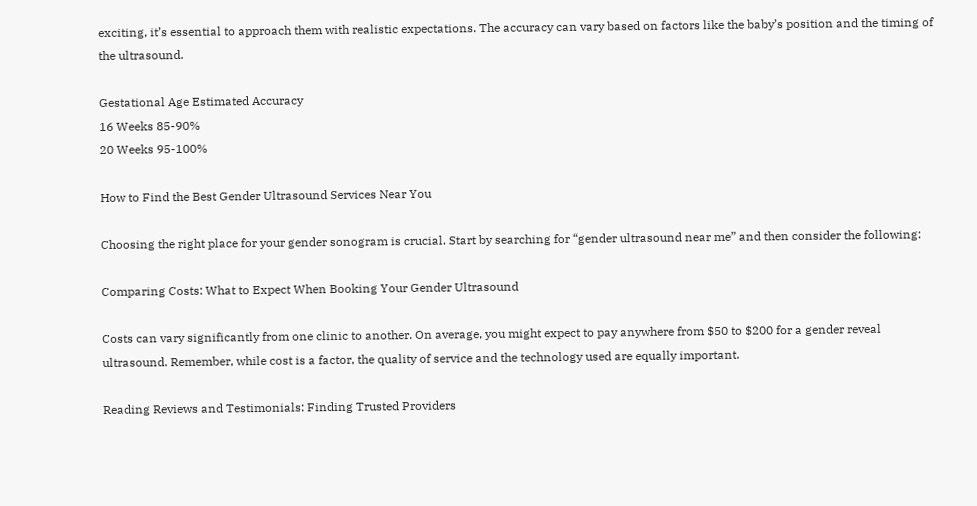exciting, it’s essential to approach them with realistic expectations. The accuracy can vary based on factors like the baby’s position and the timing of the ultrasound.

Gestational Age Estimated Accuracy
16 Weeks 85-90%
20 Weeks 95-100%

How to Find the Best Gender Ultrasound Services Near You

Choosing the right place for your gender sonogram is crucial. Start by searching for “gender ultrasound near me” and then consider the following:

Comparing Costs: What to Expect When Booking Your Gender Ultrasound

Costs can vary significantly from one clinic to another. On average, you might expect to pay anywhere from $50 to $200 for a gender reveal ultrasound. Remember, while cost is a factor, the quality of service and the technology used are equally important.

Reading Reviews and Testimonials: Finding Trusted Providers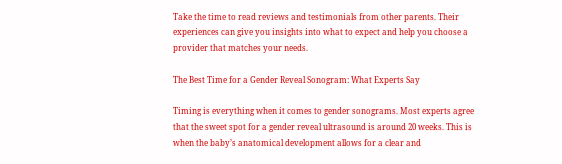Take the time to read reviews and testimonials from other parents. Their experiences can give you insights into what to expect and help you choose a provider that matches your needs.

The Best Time for a Gender Reveal Sonogram: What Experts Say

Timing is everything when it comes to gender sonograms. Most experts agree that the sweet spot for a gender reveal ultrasound is around 20 weeks. This is when the baby’s anatomical development allows for a clear and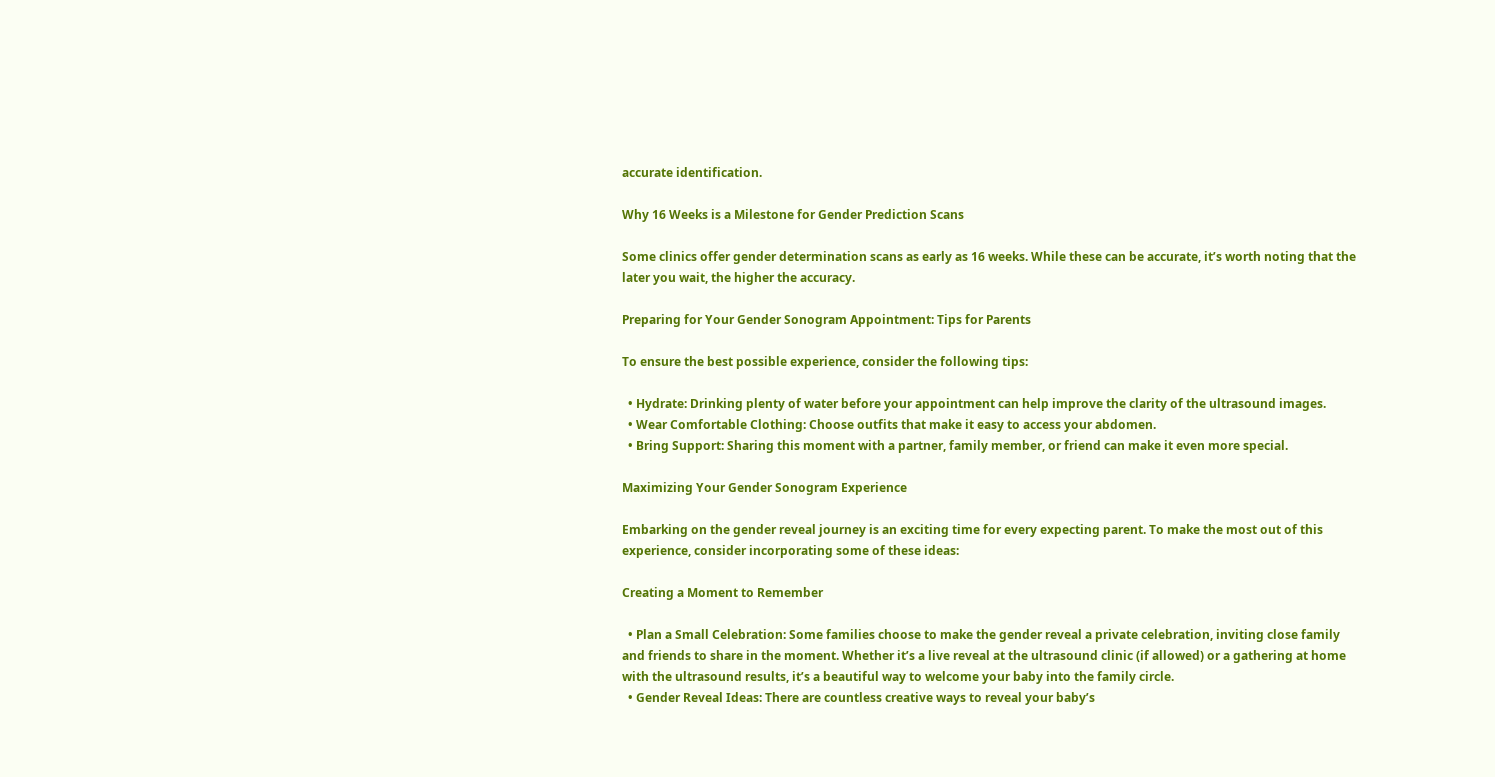accurate identification.

Why 16 Weeks is a Milestone for Gender Prediction Scans

Some clinics offer gender determination scans as early as 16 weeks. While these can be accurate, it’s worth noting that the later you wait, the higher the accuracy.

Preparing for Your Gender Sonogram Appointment: Tips for Parents

To ensure the best possible experience, consider the following tips:

  • Hydrate: Drinking plenty of water before your appointment can help improve the clarity of the ultrasound images.
  • Wear Comfortable Clothing: Choose outfits that make it easy to access your abdomen.
  • Bring Support: Sharing this moment with a partner, family member, or friend can make it even more special.

Maximizing Your Gender Sonogram Experience

Embarking on the gender reveal journey is an exciting time for every expecting parent. To make the most out of this experience, consider incorporating some of these ideas:

Creating a Moment to Remember

  • Plan a Small Celebration: Some families choose to make the gender reveal a private celebration, inviting close family and friends to share in the moment. Whether it’s a live reveal at the ultrasound clinic (if allowed) or a gathering at home with the ultrasound results, it’s a beautiful way to welcome your baby into the family circle.
  • Gender Reveal Ideas: There are countless creative ways to reveal your baby’s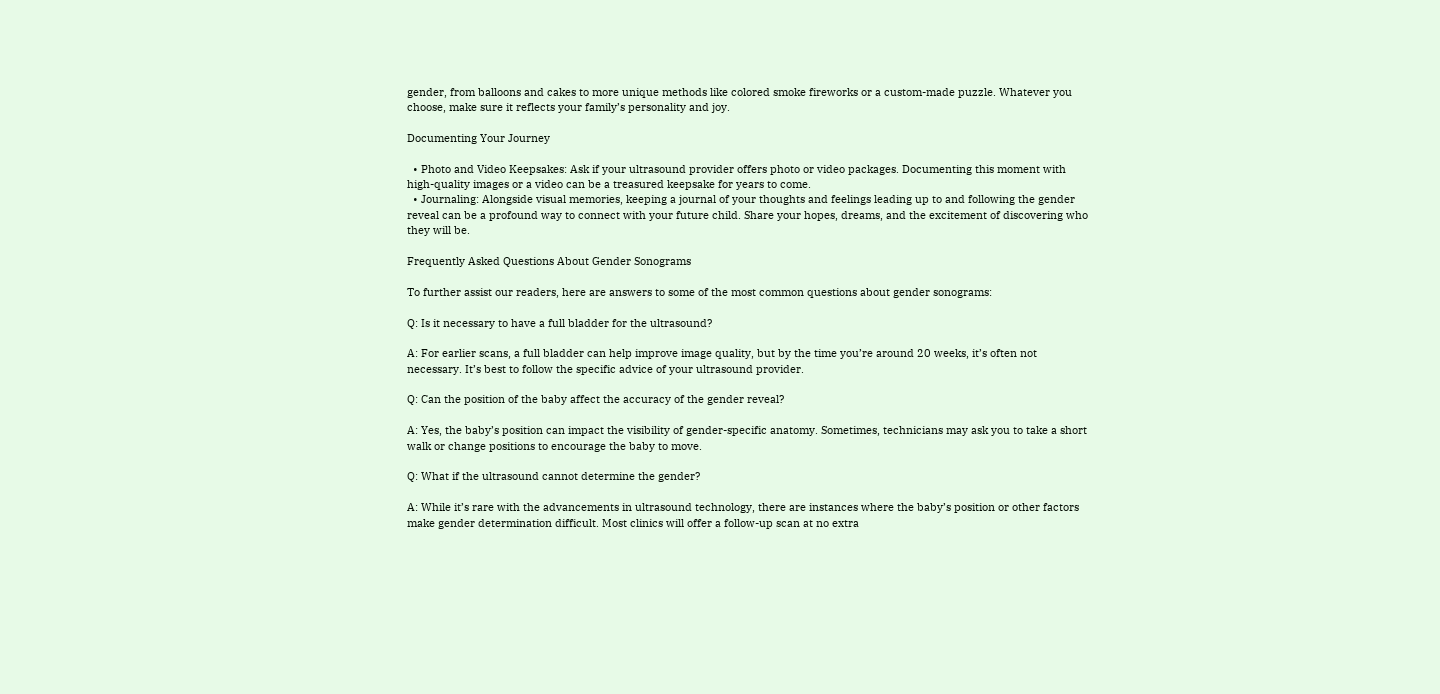gender, from balloons and cakes to more unique methods like colored smoke fireworks or a custom-made puzzle. Whatever you choose, make sure it reflects your family’s personality and joy.

Documenting Your Journey

  • Photo and Video Keepsakes: Ask if your ultrasound provider offers photo or video packages. Documenting this moment with high-quality images or a video can be a treasured keepsake for years to come.
  • Journaling: Alongside visual memories, keeping a journal of your thoughts and feelings leading up to and following the gender reveal can be a profound way to connect with your future child. Share your hopes, dreams, and the excitement of discovering who they will be.

Frequently Asked Questions About Gender Sonograms

To further assist our readers, here are answers to some of the most common questions about gender sonograms:

Q: Is it necessary to have a full bladder for the ultrasound?

A: For earlier scans, a full bladder can help improve image quality, but by the time you’re around 20 weeks, it’s often not necessary. It’s best to follow the specific advice of your ultrasound provider.

Q: Can the position of the baby affect the accuracy of the gender reveal?

A: Yes, the baby’s position can impact the visibility of gender-specific anatomy. Sometimes, technicians may ask you to take a short walk or change positions to encourage the baby to move.

Q: What if the ultrasound cannot determine the gender?

A: While it’s rare with the advancements in ultrasound technology, there are instances where the baby’s position or other factors make gender determination difficult. Most clinics will offer a follow-up scan at no extra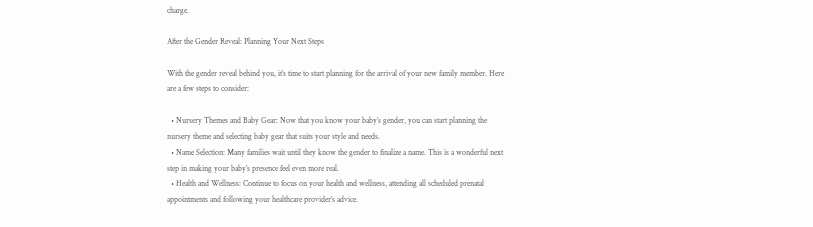charge.

After the Gender Reveal: Planning Your Next Steps

With the gender reveal behind you, it’s time to start planning for the arrival of your new family member. Here are a few steps to consider:

  • Nursery Themes and Baby Gear: Now that you know your baby’s gender, you can start planning the nursery theme and selecting baby gear that suits your style and needs.
  • Name Selection: Many families wait until they know the gender to finalize a name. This is a wonderful next step in making your baby’s presence feel even more real.
  • Health and Wellness: Continue to focus on your health and wellness, attending all scheduled prenatal appointments and following your healthcare provider’s advice.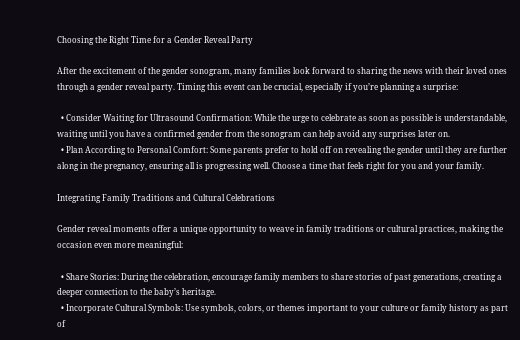Choosing the Right Time for a Gender Reveal Party

After the excitement of the gender sonogram, many families look forward to sharing the news with their loved ones through a gender reveal party. Timing this event can be crucial, especially if you’re planning a surprise:

  • Consider Waiting for Ultrasound Confirmation: While the urge to celebrate as soon as possible is understandable, waiting until you have a confirmed gender from the sonogram can help avoid any surprises later on.
  • Plan According to Personal Comfort: Some parents prefer to hold off on revealing the gender until they are further along in the pregnancy, ensuring all is progressing well. Choose a time that feels right for you and your family.

Integrating Family Traditions and Cultural Celebrations

Gender reveal moments offer a unique opportunity to weave in family traditions or cultural practices, making the occasion even more meaningful:

  • Share Stories: During the celebration, encourage family members to share stories of past generations, creating a deeper connection to the baby’s heritage.
  • Incorporate Cultural Symbols: Use symbols, colors, or themes important to your culture or family history as part of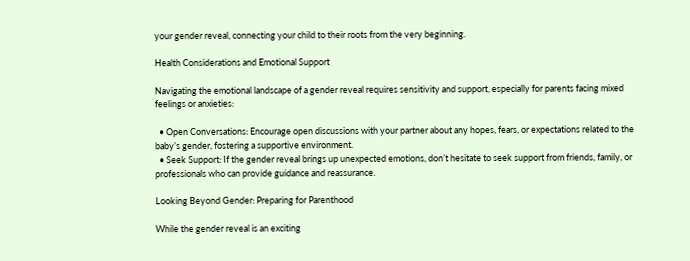your gender reveal, connecting your child to their roots from the very beginning.

Health Considerations and Emotional Support

Navigating the emotional landscape of a gender reveal requires sensitivity and support, especially for parents facing mixed feelings or anxieties:

  • Open Conversations: Encourage open discussions with your partner about any hopes, fears, or expectations related to the baby’s gender, fostering a supportive environment.
  • Seek Support: If the gender reveal brings up unexpected emotions, don’t hesitate to seek support from friends, family, or professionals who can provide guidance and reassurance.

Looking Beyond Gender: Preparing for Parenthood

While the gender reveal is an exciting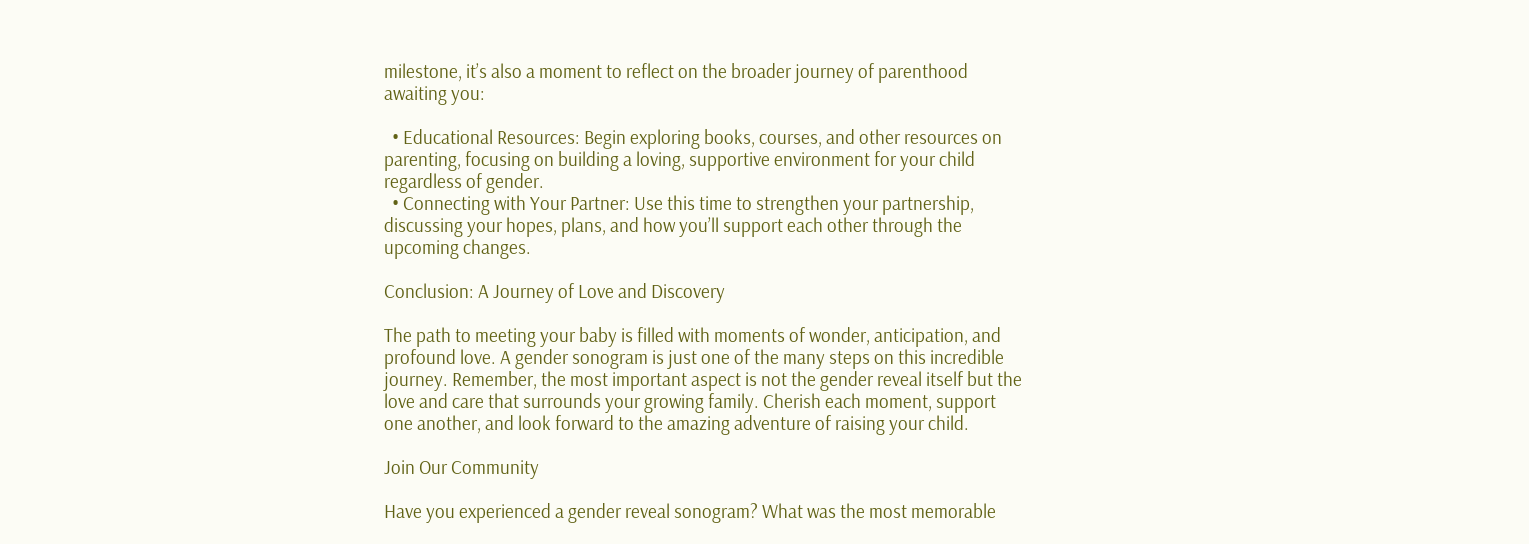milestone, it’s also a moment to reflect on the broader journey of parenthood awaiting you:

  • Educational Resources: Begin exploring books, courses, and other resources on parenting, focusing on building a loving, supportive environment for your child regardless of gender.
  • Connecting with Your Partner: Use this time to strengthen your partnership, discussing your hopes, plans, and how you’ll support each other through the upcoming changes.

Conclusion: A Journey of Love and Discovery

The path to meeting your baby is filled with moments of wonder, anticipation, and profound love. A gender sonogram is just one of the many steps on this incredible journey. Remember, the most important aspect is not the gender reveal itself but the love and care that surrounds your growing family. Cherish each moment, support one another, and look forward to the amazing adventure of raising your child.

Join Our Community

Have you experienced a gender reveal sonogram? What was the most memorable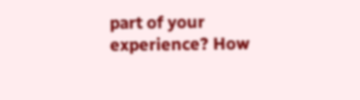part of your experience? How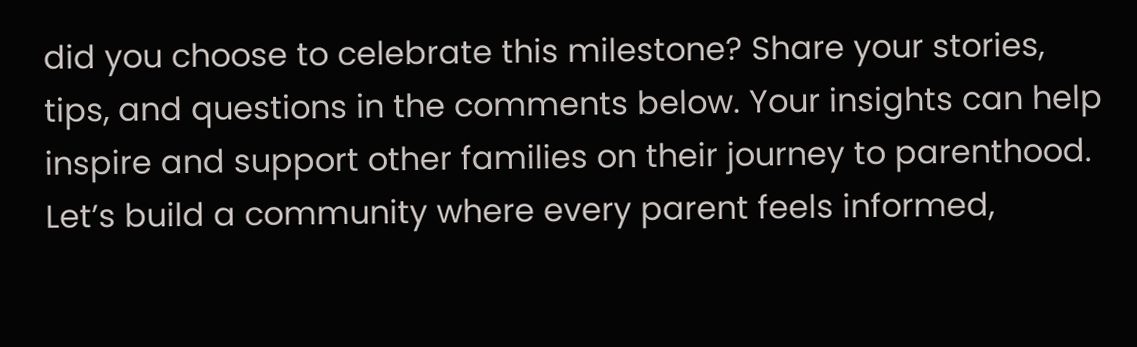did you choose to celebrate this milestone? Share your stories, tips, and questions in the comments below. Your insights can help inspire and support other families on their journey to parenthood. Let’s build a community where every parent feels informed,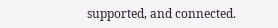supported, and connected.